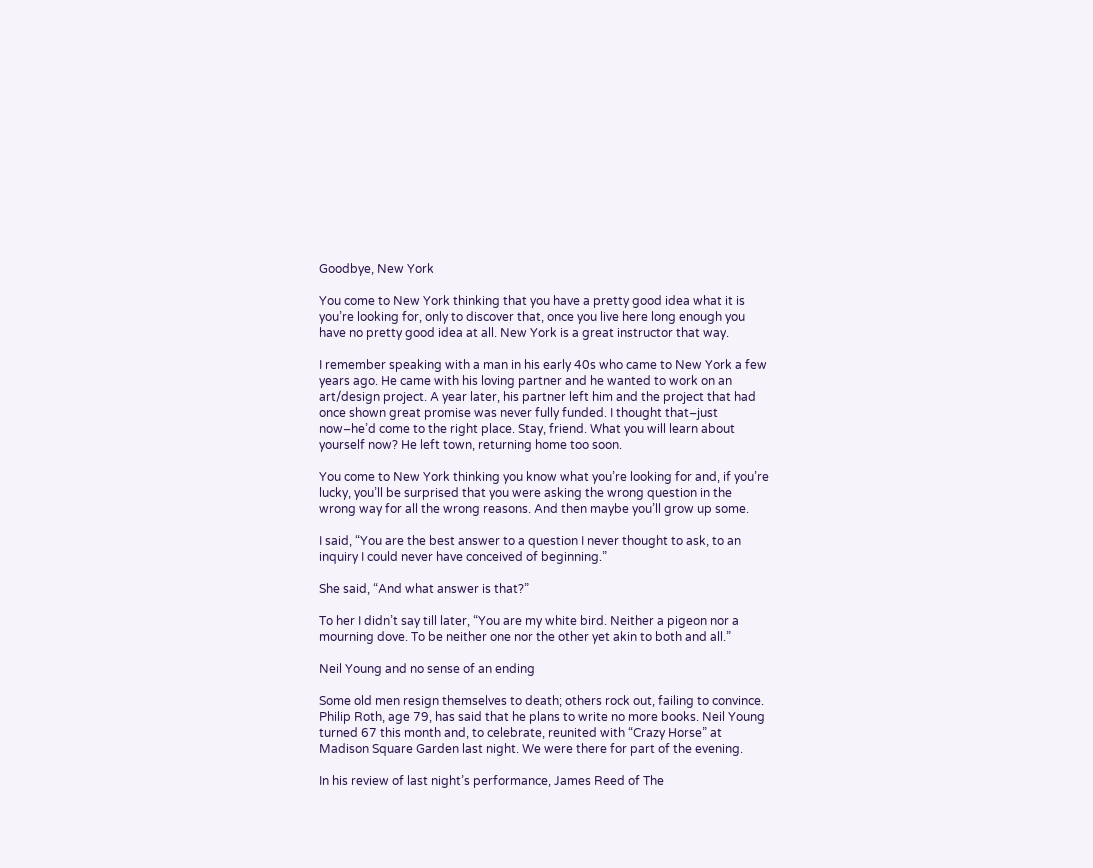Goodbye, New York

You come to New York thinking that you have a pretty good idea what it is you’re looking for, only to discover that, once you live here long enough you have no pretty good idea at all. New York is a great instructor that way.

I remember speaking with a man in his early 40s who came to New York a few years ago. He came with his loving partner and he wanted to work on an art/design project. A year later, his partner left him and the project that had once shown great promise was never fully funded. I thought that–just now–he’d come to the right place. Stay, friend. What you will learn about yourself now? He left town, returning home too soon.

You come to New York thinking you know what you’re looking for and, if you’re lucky, you’ll be surprised that you were asking the wrong question in the wrong way for all the wrong reasons. And then maybe you’ll grow up some.

I said, “You are the best answer to a question I never thought to ask, to an inquiry I could never have conceived of beginning.”

She said, “And what answer is that?”

To her I didn’t say till later, “You are my white bird. Neither a pigeon nor a mourning dove. To be neither one nor the other yet akin to both and all.”

Neil Young and no sense of an ending

Some old men resign themselves to death; others rock out, failing to convince. Philip Roth, age 79, has said that he plans to write no more books. Neil Young turned 67 this month and, to celebrate, reunited with “Crazy Horse” at Madison Square Garden last night. We were there for part of the evening.

In his review of last night’s performance, James Reed of The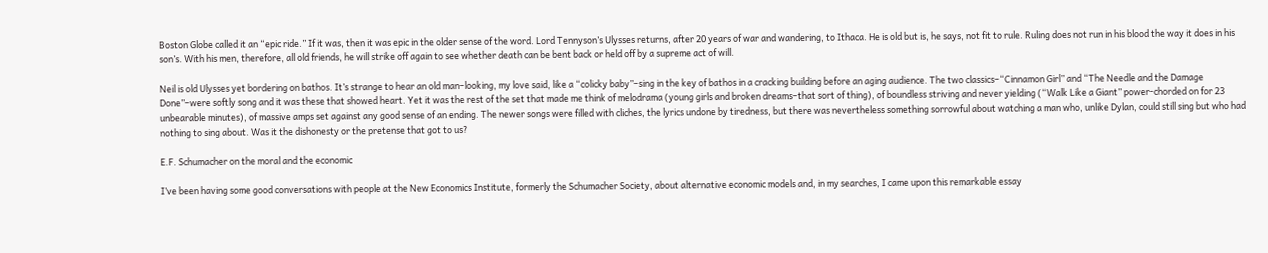Boston Globe called it an “epic ride.” If it was, then it was epic in the older sense of the word. Lord Tennyson’s Ulysses returns, after 20 years of war and wandering, to Ithaca. He is old but is, he says, not fit to rule. Ruling does not run in his blood the way it does in his son’s. With his men, therefore, all old friends, he will strike off again to see whether death can be bent back or held off by a supreme act of will.

Neil is old Ulysses yet bordering on bathos. It’s strange to hear an old man–looking, my love said, like a “colicky baby”–sing in the key of bathos in a cracking building before an aging audience. The two classics–“Cinnamon Girl” and “The Needle and the Damage Done”–were softly song and it was these that showed heart. Yet it was the rest of the set that made me think of melodrama (young girls and broken dreams–that sort of thing), of boundless striving and never yielding (“Walk Like a Giant” power-chorded on for 23 unbearable minutes), of massive amps set against any good sense of an ending. The newer songs were filled with cliches, the lyrics undone by tiredness, but there was nevertheless something sorrowful about watching a man who, unlike Dylan, could still sing but who had nothing to sing about. Was it the dishonesty or the pretense that got to us?

E.F. Schumacher on the moral and the economic

I’ve been having some good conversations with people at the New Economics Institute, formerly the Schumacher Society, about alternative economic models and, in my searches, I came upon this remarkable essay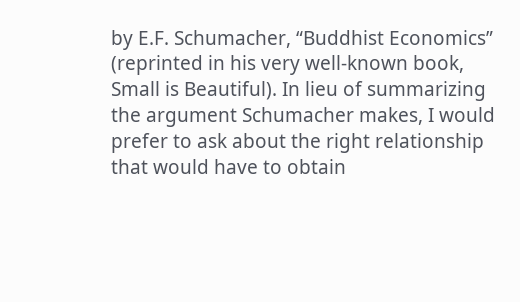by E.F. Schumacher, “Buddhist Economics” (reprinted in his very well-known book, Small is Beautiful). In lieu of summarizing the argument Schumacher makes, I would prefer to ask about the right relationship that would have to obtain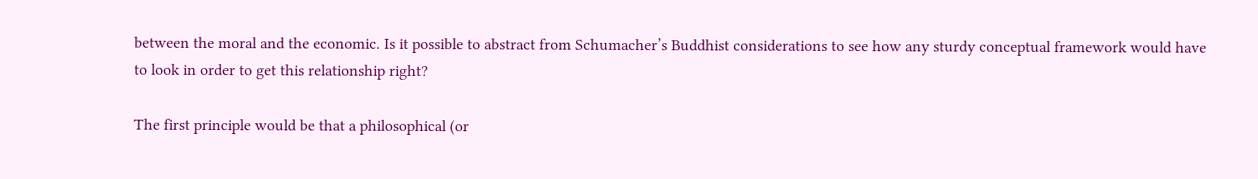between the moral and the economic. Is it possible to abstract from Schumacher’s Buddhist considerations to see how any sturdy conceptual framework would have to look in order to get this relationship right?

The first principle would be that a philosophical (or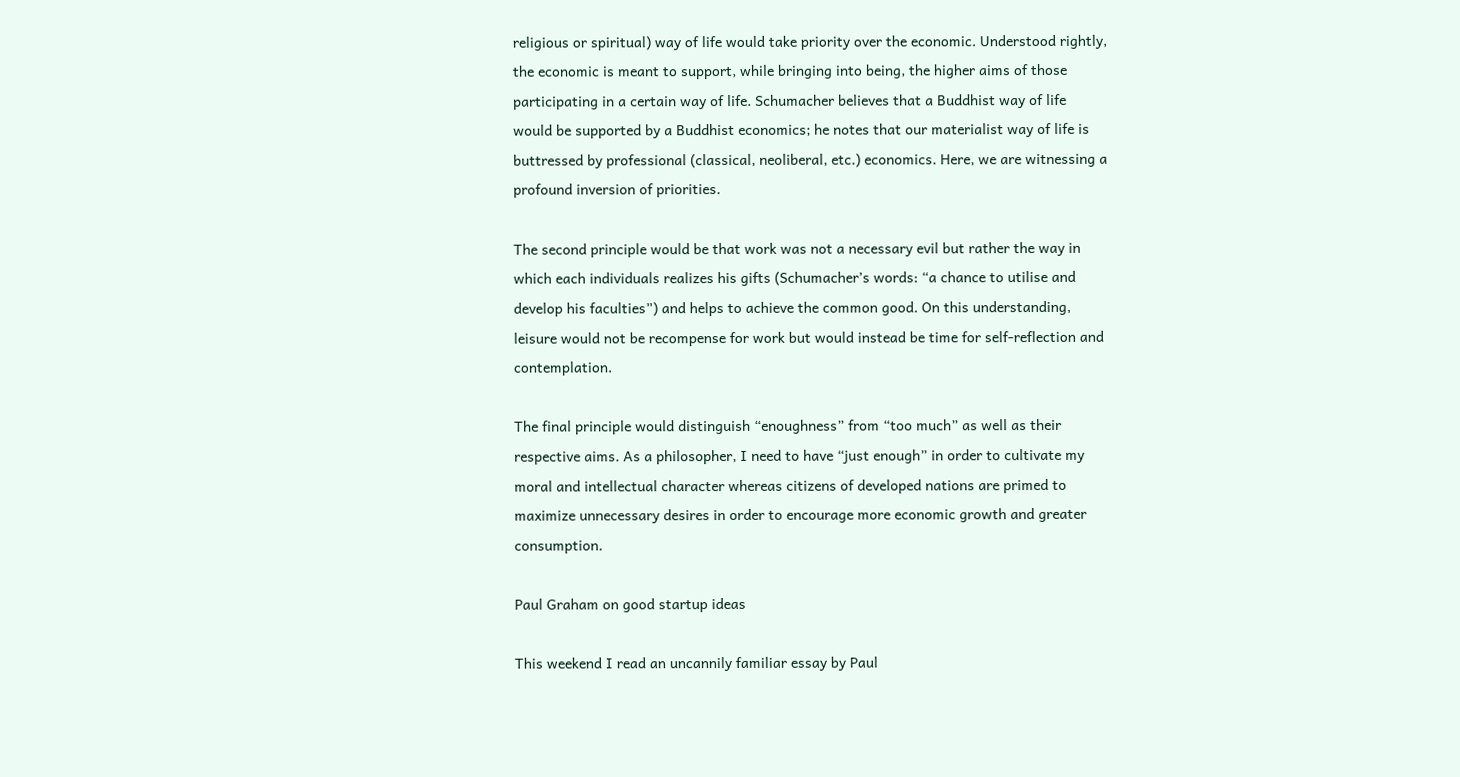religious or spiritual) way of life would take priority over the economic. Understood rightly, the economic is meant to support, while bringing into being, the higher aims of those participating in a certain way of life. Schumacher believes that a Buddhist way of life would be supported by a Buddhist economics; he notes that our materialist way of life is buttressed by professional (classical, neoliberal, etc.) economics. Here, we are witnessing a profound inversion of priorities.

The second principle would be that work was not a necessary evil but rather the way in which each individuals realizes his gifts (Schumacher’s words: “a chance to utilise and develop his faculties”) and helps to achieve the common good. On this understanding, leisure would not be recompense for work but would instead be time for self-reflection and contemplation.

The final principle would distinguish “enoughness” from “too much” as well as their respective aims. As a philosopher, I need to have “just enough” in order to cultivate my moral and intellectual character whereas citizens of developed nations are primed to maximize unnecessary desires in order to encourage more economic growth and greater consumption.

Paul Graham on good startup ideas

This weekend I read an uncannily familiar essay by Paul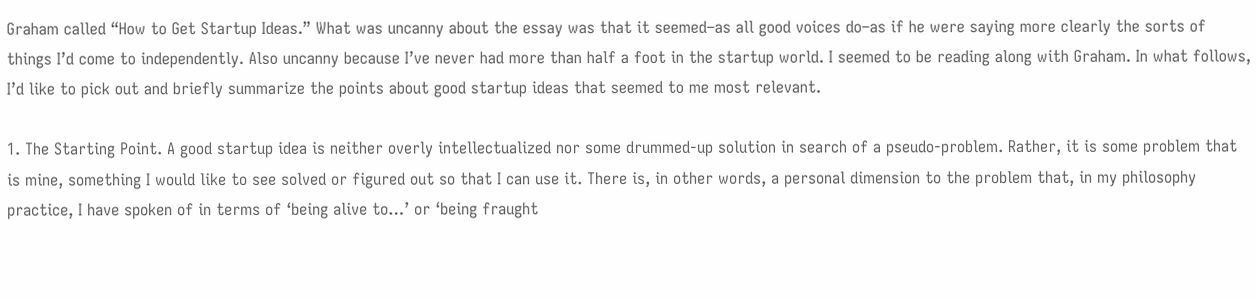Graham called “How to Get Startup Ideas.” What was uncanny about the essay was that it seemed–as all good voices do–as if he were saying more clearly the sorts of things I’d come to independently. Also uncanny because I’ve never had more than half a foot in the startup world. I seemed to be reading along with Graham. In what follows, I’d like to pick out and briefly summarize the points about good startup ideas that seemed to me most relevant.

1. The Starting Point. A good startup idea is neither overly intellectualized nor some drummed-up solution in search of a pseudo-problem. Rather, it is some problem that is mine, something I would like to see solved or figured out so that I can use it. There is, in other words, a personal dimension to the problem that, in my philosophy practice, I have spoken of in terms of ‘being alive to…’ or ‘being fraught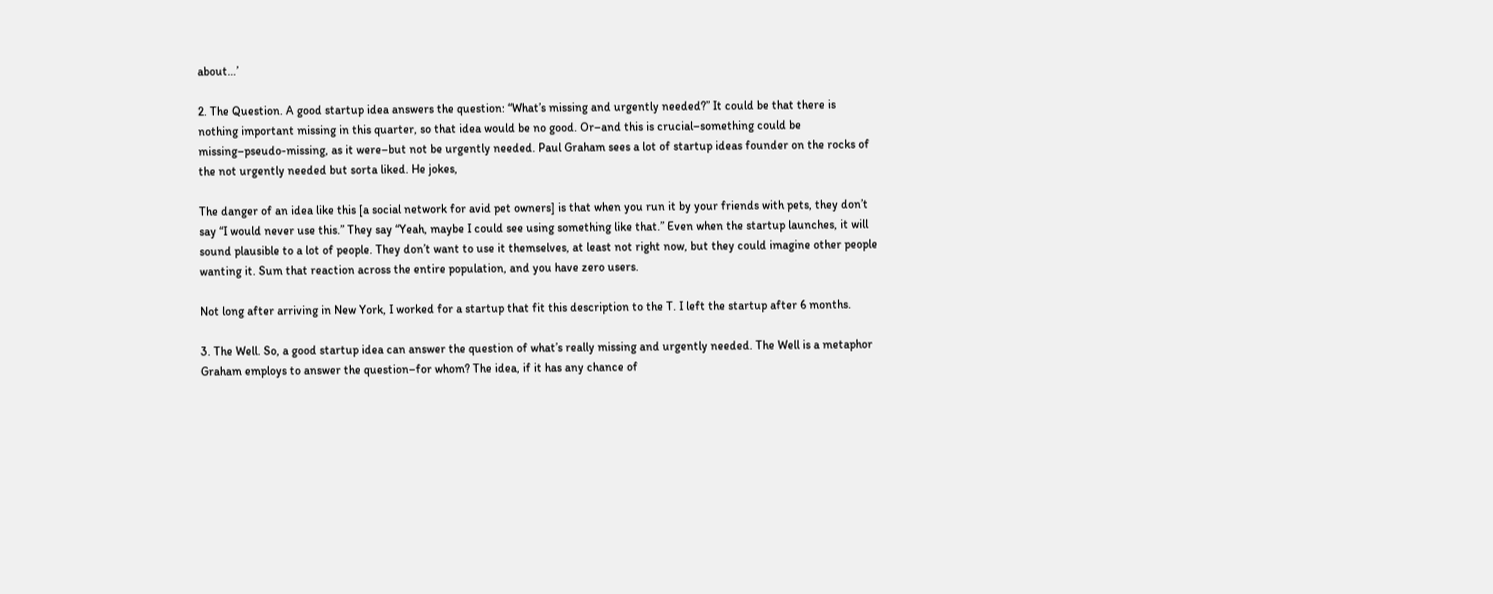about…’

2. The Question. A good startup idea answers the question: “What’s missing and urgently needed?” It could be that there is nothing important missing in this quarter, so that idea would be no good. Or–and this is crucial–something could be missing–pseudo-missing, as it were–but not be urgently needed. Paul Graham sees a lot of startup ideas founder on the rocks of the not urgently needed but sorta liked. He jokes,

The danger of an idea like this [a social network for avid pet owners] is that when you run it by your friends with pets, they don’t say “I would never use this.” They say “Yeah, maybe I could see using something like that.” Even when the startup launches, it will sound plausible to a lot of people. They don’t want to use it themselves, at least not right now, but they could imagine other people wanting it. Sum that reaction across the entire population, and you have zero users.

Not long after arriving in New York, I worked for a startup that fit this description to the T. I left the startup after 6 months.

3. The Well. So, a good startup idea can answer the question of what’s really missing and urgently needed. The Well is a metaphor Graham employs to answer the question–for whom? The idea, if it has any chance of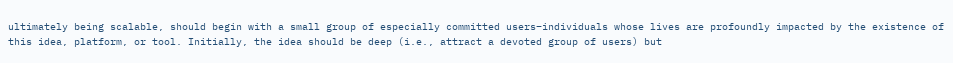ultimately being scalable, should begin with a small group of especially committed users–individuals whose lives are profoundly impacted by the existence of this idea, platform, or tool. Initially, the idea should be deep (i.e., attract a devoted group of users) but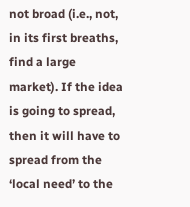not broad (i.e., not, in its first breaths, find a large market). If the idea is going to spread, then it will have to spread from the ‘local need’ to the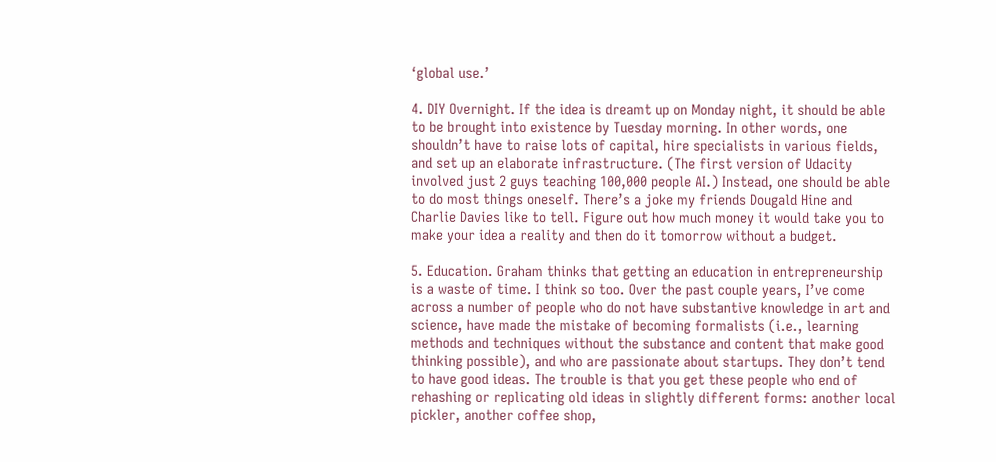‘global use.’

4. DIY Overnight. If the idea is dreamt up on Monday night, it should be able to be brought into existence by Tuesday morning. In other words, one shouldn’t have to raise lots of capital, hire specialists in various fields, and set up an elaborate infrastructure. (The first version of Udacity involved just 2 guys teaching 100,000 people AI.) Instead, one should be able to do most things oneself. There’s a joke my friends Dougald Hine and Charlie Davies like to tell. Figure out how much money it would take you to make your idea a reality and then do it tomorrow without a budget.

5. Education. Graham thinks that getting an education in entrepreneurship is a waste of time. I think so too. Over the past couple years, I’ve come across a number of people who do not have substantive knowledge in art and science, have made the mistake of becoming formalists (i.e., learning methods and techniques without the substance and content that make good thinking possible), and who are passionate about startups. They don’t tend to have good ideas. The trouble is that you get these people who end of rehashing or replicating old ideas in slightly different forms: another local pickler, another coffee shop,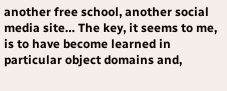another free school, another social media site… The key, it seems to me, is to have become learned in particular object domains and,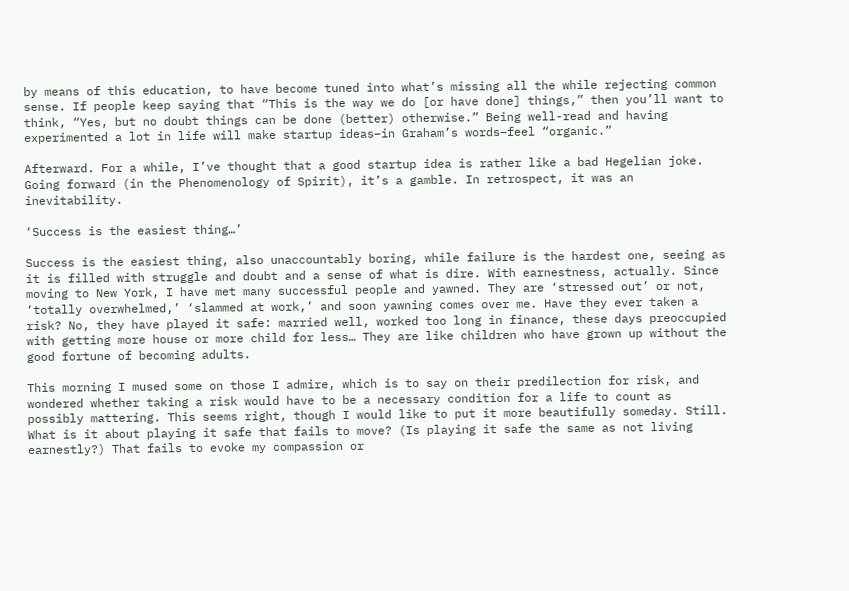by means of this education, to have become tuned into what’s missing all the while rejecting common sense. If people keep saying that “This is the way we do [or have done] things,” then you’ll want to think, “Yes, but no doubt things can be done (better) otherwise.” Being well-read and having experimented a lot in life will make startup ideas–in Graham’s words–feel “organic.”

Afterward. For a while, I’ve thought that a good startup idea is rather like a bad Hegelian joke. Going forward (in the Phenomenology of Spirit), it’s a gamble. In retrospect, it was an inevitability.

‘Success is the easiest thing…’

Success is the easiest thing, also unaccountably boring, while failure is the hardest one, seeing as it is filled with struggle and doubt and a sense of what is dire. With earnestness, actually. Since moving to New York, I have met many successful people and yawned. They are ‘stressed out’ or not, ‘totally overwhelmed,’ ‘slammed at work,’ and soon yawning comes over me. Have they ever taken a risk? No, they have played it safe: married well, worked too long in finance, these days preoccupied with getting more house or more child for less… They are like children who have grown up without the good fortune of becoming adults.

This morning I mused some on those I admire, which is to say on their predilection for risk, and wondered whether taking a risk would have to be a necessary condition for a life to count as possibly mattering. This seems right, though I would like to put it more beautifully someday. Still. What is it about playing it safe that fails to move? (Is playing it safe the same as not living earnestly?) That fails to evoke my compassion or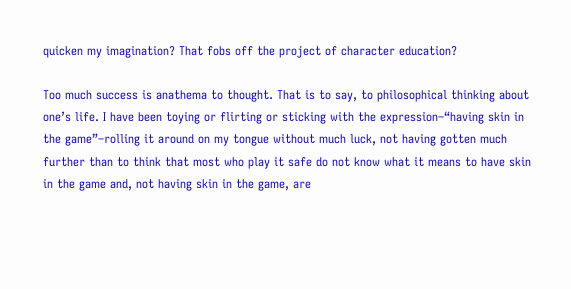quicken my imagination? That fobs off the project of character education?

Too much success is anathema to thought. That is to say, to philosophical thinking about one’s life. I have been toying or flirting or sticking with the expression–“having skin in the game”–rolling it around on my tongue without much luck, not having gotten much further than to think that most who play it safe do not know what it means to have skin in the game and, not having skin in the game, are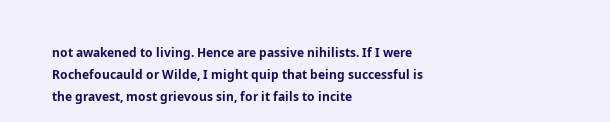not awakened to living. Hence are passive nihilists. If I were Rochefoucauld or Wilde, I might quip that being successful is the gravest, most grievous sin, for it fails to incite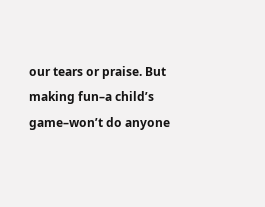our tears or praise. But making fun–a child’s game–won’t do anyone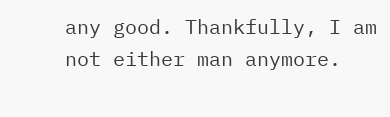any good. Thankfully, I am not either man anymore.